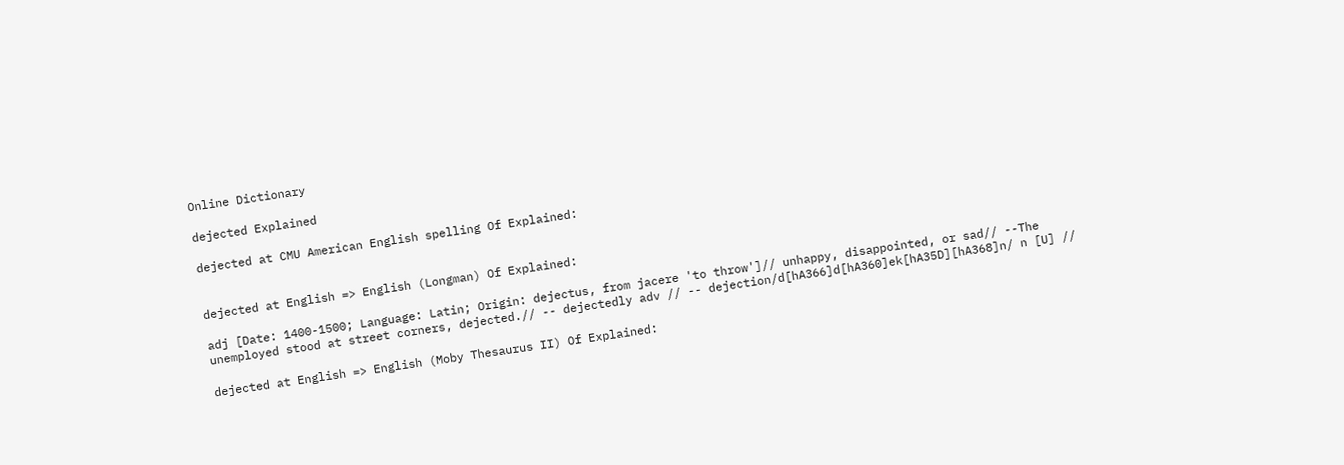Online Dictionary

dejected Explained

dejected at CMU American English spelling Of Explained:


dejected at English => English (Longman) Of Explained:

adj [Date: 1400-1500; Language: Latin; Origin: dejectus, from jacere 'to throw']// unhappy, disappointed, or sad// --The unemployed stood at street corners, dejected.// -- dejectedly adv // -- dejection/d[hA366]d[hA360]ek[hA35D][hA368]n/ n [U] //

dejected at English => English (Moby Thesaurus II) Of Explained: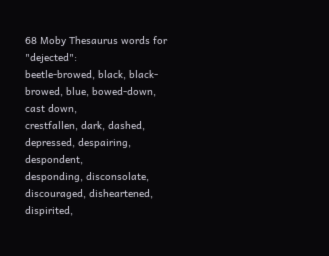68 Moby Thesaurus words for "dejected":
beetle-browed, black, black-browed, blue, bowed-down, cast down,
crestfallen, dark, dashed, depressed, despairing, despondent,
desponding, disconsolate, discouraged, disheartened, dispirited,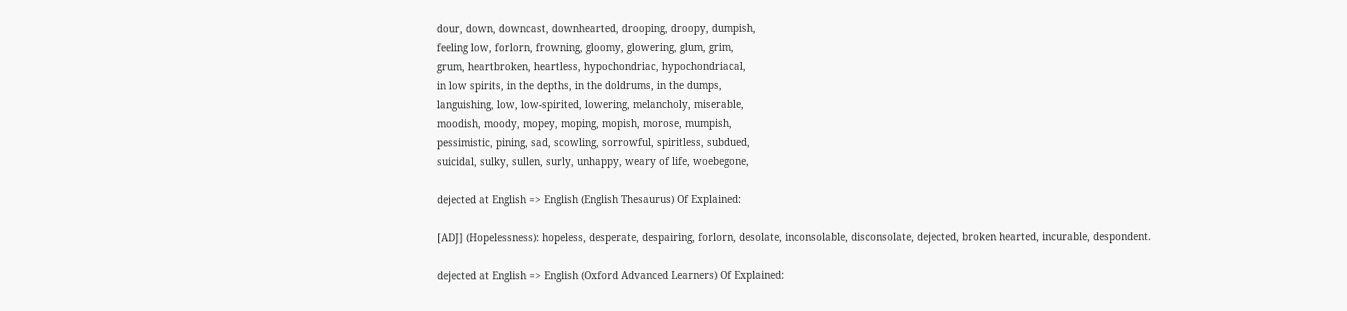dour, down, downcast, downhearted, drooping, droopy, dumpish,
feeling low, forlorn, frowning, gloomy, glowering, glum, grim,
grum, heartbroken, heartless, hypochondriac, hypochondriacal,
in low spirits, in the depths, in the doldrums, in the dumps,
languishing, low, low-spirited, lowering, melancholy, miserable,
moodish, moody, mopey, moping, mopish, morose, mumpish,
pessimistic, pining, sad, scowling, sorrowful, spiritless, subdued,
suicidal, sulky, sullen, surly, unhappy, weary of life, woebegone,

dejected at English => English (English Thesaurus) Of Explained:

[ADJ] (Hopelessness): hopeless, desperate, despairing, forlorn, desolate, inconsolable, disconsolate, dejected, broken hearted, incurable, despondent.

dejected at English => English (Oxford Advanced Learners) Of Explained: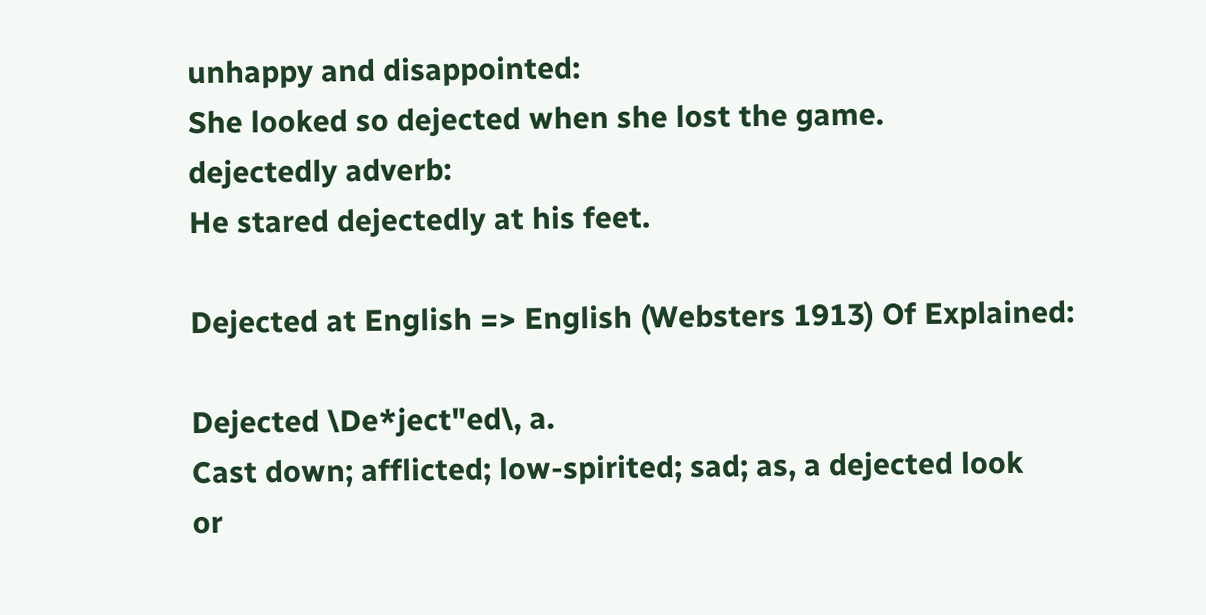unhappy and disappointed:
She looked so dejected when she lost the game.
dejectedly adverb:
He stared dejectedly at his feet.

Dejected at English => English (Websters 1913) Of Explained:

Dejected \De*ject"ed\, a.
Cast down; afflicted; low-spirited; sad; as, a dejected look
or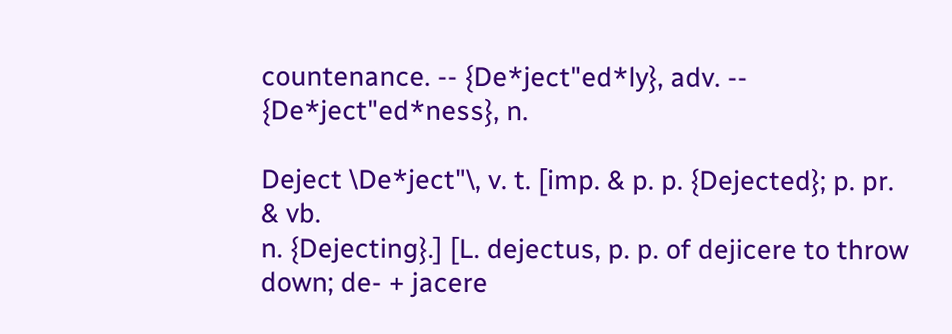countenance. -- {De*ject"ed*ly}, adv. --
{De*ject"ed*ness}, n.

Deject \De*ject"\, v. t. [imp. & p. p. {Dejected}; p. pr. & vb.
n. {Dejecting}.] [L. dejectus, p. p. of dejicere to throw
down; de- + jacere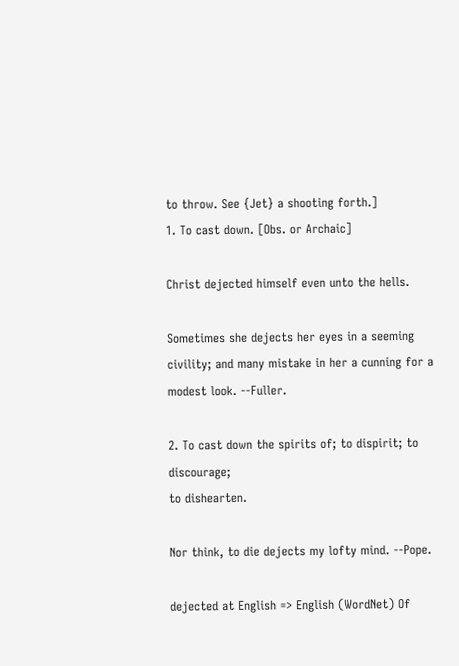to throw. See {Jet} a shooting forth.]
1. To cast down. [Obs. or Archaic]

Christ dejected himself even unto the hells.

Sometimes she dejects her eyes in a seeming
civility; and many mistake in her a cunning for a
modest look. --Fuller.

2. To cast down the spirits of; to dispirit; to discourage;
to dishearten.

Nor think, to die dejects my lofty mind. --Pope.

dejected at English => English (WordNet) Of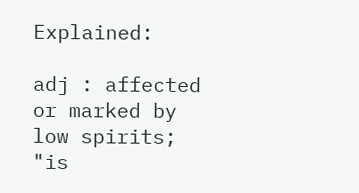Explained:

adj : affected or marked by low spirits; "is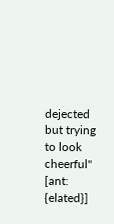dejected but trying
to look cheerful" [ant: {elated}]